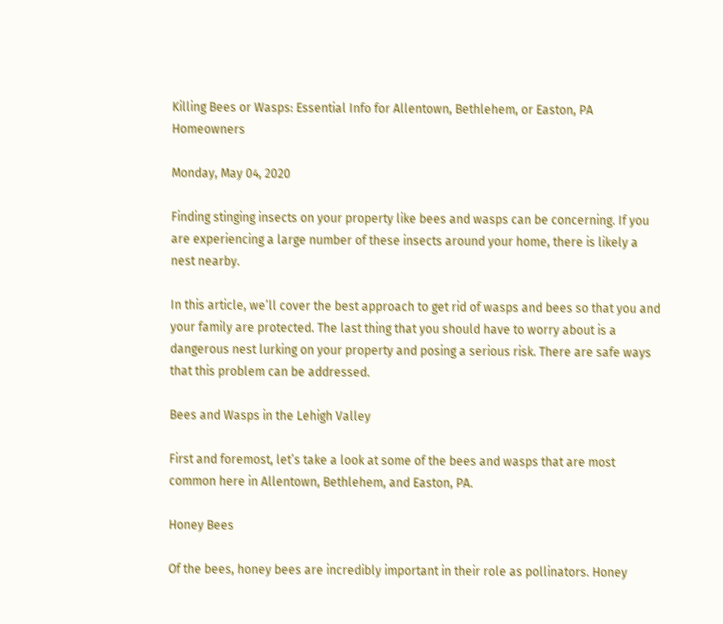Killing Bees or Wasps: Essential Info for Allentown, Bethlehem, or Easton, PA Homeowners

Monday, May 04, 2020

Finding stinging insects on your property like bees and wasps can be concerning. If you are experiencing a large number of these insects around your home, there is likely a nest nearby.

In this article, we’ll cover the best approach to get rid of wasps and bees so that you and your family are protected. The last thing that you should have to worry about is a dangerous nest lurking on your property and posing a serious risk. There are safe ways that this problem can be addressed.

Bees and Wasps in the Lehigh Valley

First and foremost, let’s take a look at some of the bees and wasps that are most common here in Allentown, Bethlehem, and Easton, PA.

Honey Bees

Of the bees, honey bees are incredibly important in their role as pollinators. Honey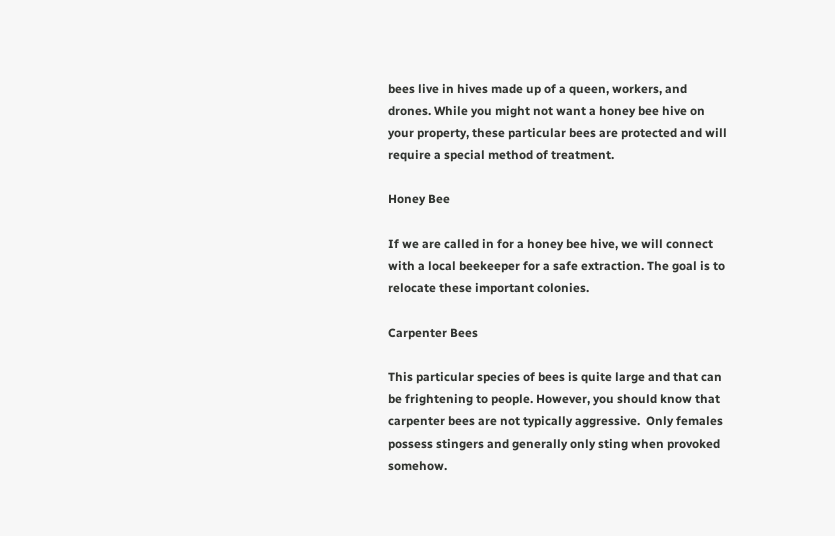bees live in hives made up of a queen, workers, and drones. While you might not want a honey bee hive on your property, these particular bees are protected and will require a special method of treatment.

Honey Bee

If we are called in for a honey bee hive, we will connect with a local beekeeper for a safe extraction. The goal is to relocate these important colonies.

Carpenter Bees

This particular species of bees is quite large and that can be frightening to people. However, you should know that carpenter bees are not typically aggressive.  Only females possess stingers and generally only sting when provoked somehow.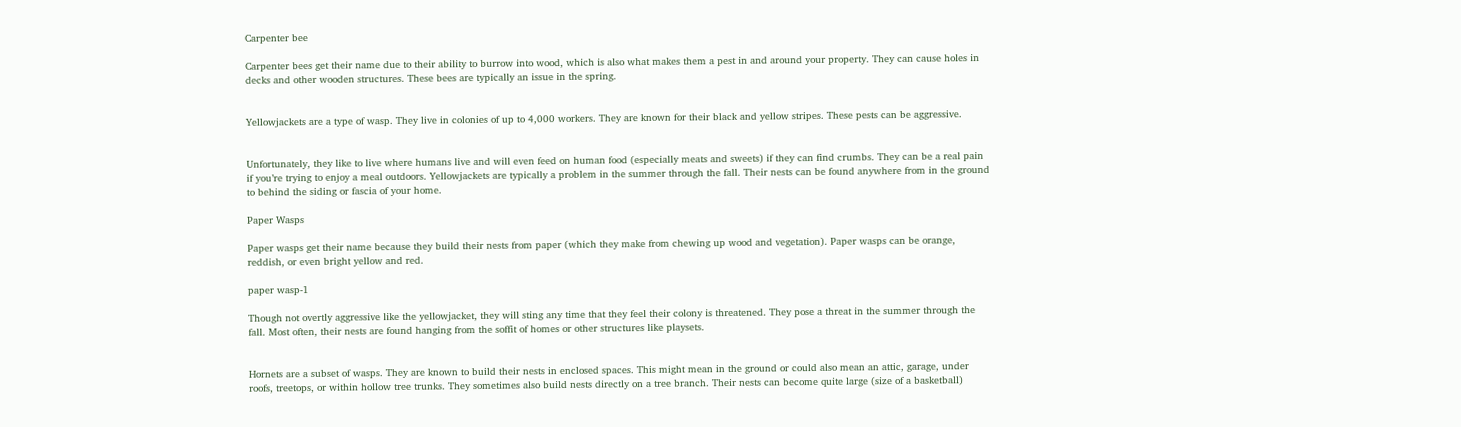Carpenter bee

Carpenter bees get their name due to their ability to burrow into wood, which is also what makes them a pest in and around your property. They can cause holes in decks and other wooden structures. These bees are typically an issue in the spring.


Yellowjackets are a type of wasp. They live in colonies of up to 4,000 workers. They are known for their black and yellow stripes. These pests can be aggressive.


Unfortunately, they like to live where humans live and will even feed on human food (especially meats and sweets) if they can find crumbs. They can be a real pain if you’re trying to enjoy a meal outdoors. Yellowjackets are typically a problem in the summer through the fall. Their nests can be found anywhere from in the ground to behind the siding or fascia of your home.

Paper Wasps

Paper wasps get their name because they build their nests from paper (which they make from chewing up wood and vegetation). Paper wasps can be orange, reddish, or even bright yellow and red.

paper wasp-1

Though not overtly aggressive like the yellowjacket, they will sting any time that they feel their colony is threatened. They pose a threat in the summer through the fall. Most often, their nests are found hanging from the soffit of homes or other structures like playsets.


Hornets are a subset of wasps. They are known to build their nests in enclosed spaces. This might mean in the ground or could also mean an attic, garage, under roofs, treetops, or within hollow tree trunks. They sometimes also build nests directly on a tree branch. Their nests can become quite large (size of a basketball)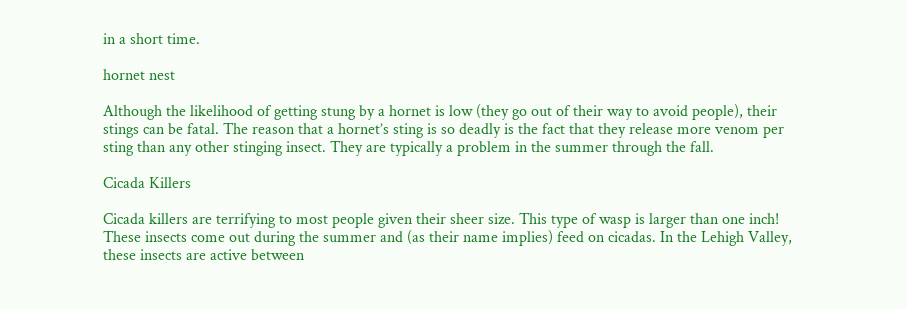in a short time.

hornet nest

Although the likelihood of getting stung by a hornet is low (they go out of their way to avoid people), their stings can be fatal. The reason that a hornet’s sting is so deadly is the fact that they release more venom per sting than any other stinging insect. They are typically a problem in the summer through the fall.

Cicada Killers

Cicada killers are terrifying to most people given their sheer size. This type of wasp is larger than one inch! These insects come out during the summer and (as their name implies) feed on cicadas. In the Lehigh Valley, these insects are active between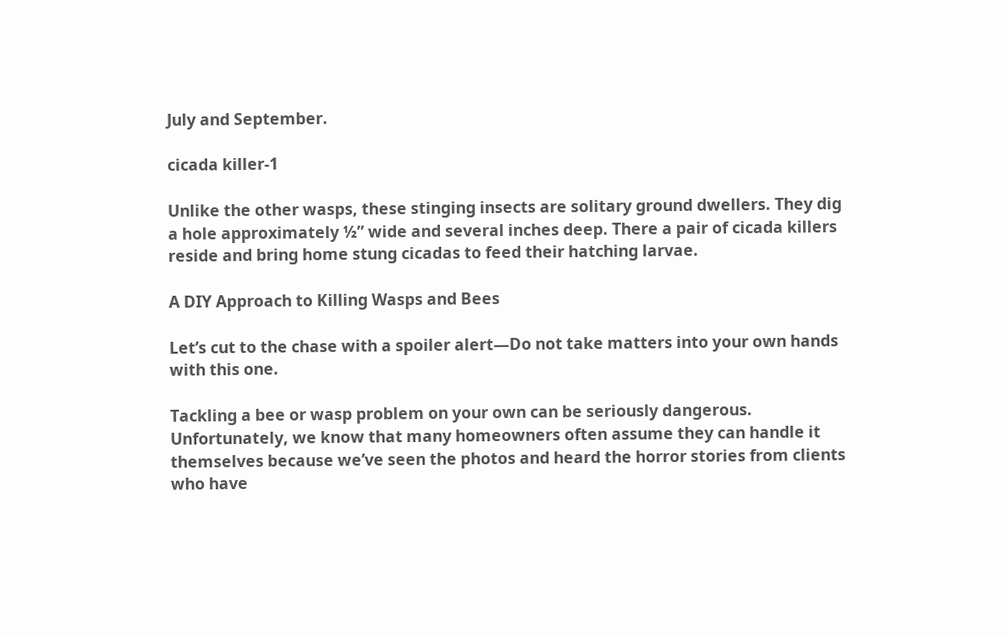July and September.

cicada killer-1

Unlike the other wasps, these stinging insects are solitary ground dwellers. They dig a hole approximately ½” wide and several inches deep. There a pair of cicada killers reside and bring home stung cicadas to feed their hatching larvae.

A DIY Approach to Killing Wasps and Bees

Let’s cut to the chase with a spoiler alert—Do not take matters into your own hands with this one.

Tackling a bee or wasp problem on your own can be seriously dangerous. Unfortunately, we know that many homeowners often assume they can handle it themselves because we’ve seen the photos and heard the horror stories from clients who have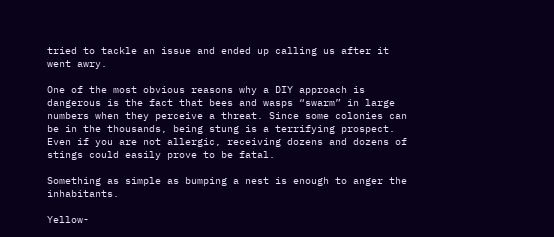tried to tackle an issue and ended up calling us after it went awry.

One of the most obvious reasons why a DIY approach is dangerous is the fact that bees and wasps “swarm” in large numbers when they perceive a threat. Since some colonies can be in the thousands, being stung is a terrifying prospect. Even if you are not allergic, receiving dozens and dozens of stings could easily prove to be fatal.

Something as simple as bumping a nest is enough to anger the inhabitants.

Yellow-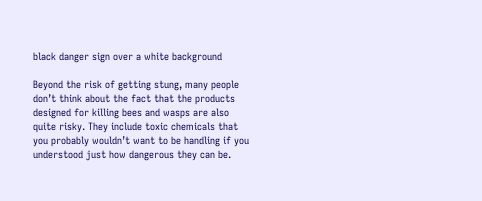black danger sign over a white background

Beyond the risk of getting stung, many people don’t think about the fact that the products designed for killing bees and wasps are also quite risky. They include toxic chemicals that you probably wouldn’t want to be handling if you understood just how dangerous they can be.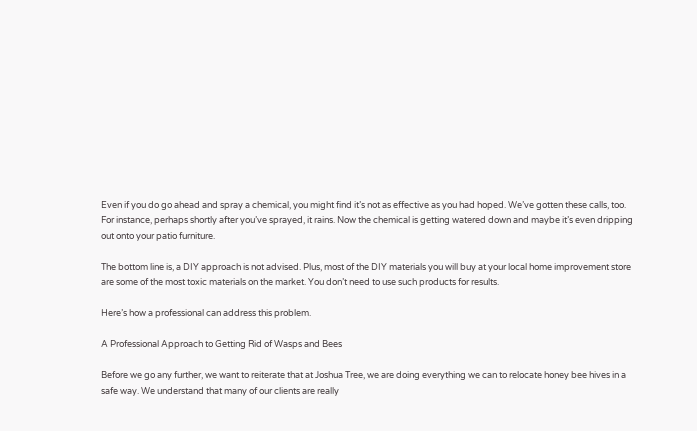Even if you do go ahead and spray a chemical, you might find it’s not as effective as you had hoped. We’ve gotten these calls, too. For instance, perhaps shortly after you’ve sprayed, it rains. Now the chemical is getting watered down and maybe it’s even dripping out onto your patio furniture.

The bottom line is, a DIY approach is not advised. Plus, most of the DIY materials you will buy at your local home improvement store are some of the most toxic materials on the market. You don’t need to use such products for results.

Here’s how a professional can address this problem.

A Professional Approach to Getting Rid of Wasps and Bees

Before we go any further, we want to reiterate that at Joshua Tree, we are doing everything we can to relocate honey bee hives in a safe way. We understand that many of our clients are really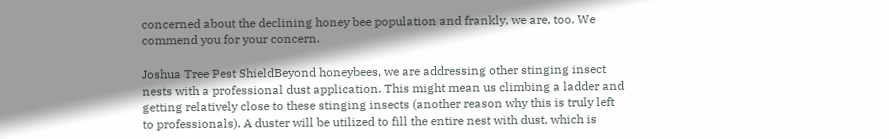concerned about the declining honey bee population and frankly, we are, too. We commend you for your concern.

Joshua Tree Pest ShieldBeyond honeybees, we are addressing other stinging insect nests with a professional dust application. This might mean us climbing a ladder and getting relatively close to these stinging insects (another reason why this is truly left to professionals). A duster will be utilized to fill the entire nest with dust, which is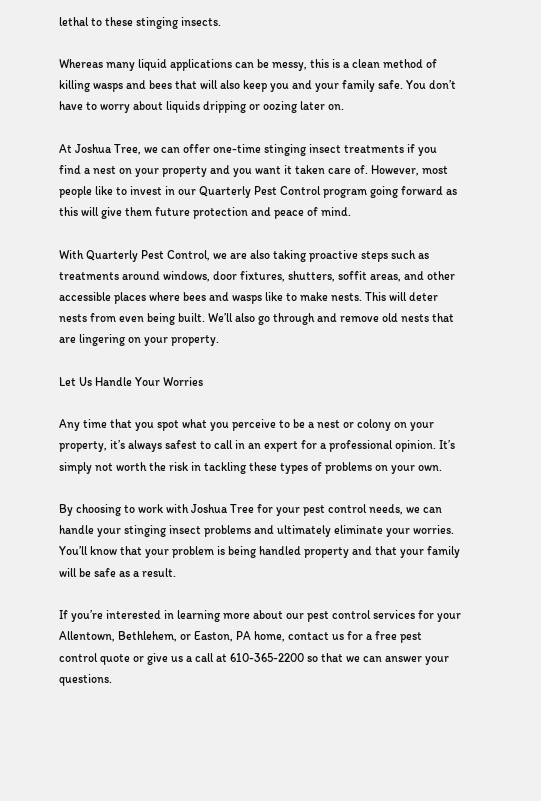lethal to these stinging insects.

Whereas many liquid applications can be messy, this is a clean method of killing wasps and bees that will also keep you and your family safe. You don’t have to worry about liquids dripping or oozing later on.

At Joshua Tree, we can offer one-time stinging insect treatments if you find a nest on your property and you want it taken care of. However, most people like to invest in our Quarterly Pest Control program going forward as this will give them future protection and peace of mind.

With Quarterly Pest Control, we are also taking proactive steps such as treatments around windows, door fixtures, shutters, soffit areas, and other accessible places where bees and wasps like to make nests. This will deter nests from even being built. We’ll also go through and remove old nests that are lingering on your property.

Let Us Handle Your Worries

Any time that you spot what you perceive to be a nest or colony on your property, it’s always safest to call in an expert for a professional opinion. It’s simply not worth the risk in tackling these types of problems on your own.

By choosing to work with Joshua Tree for your pest control needs, we can handle your stinging insect problems and ultimately eliminate your worries. You’ll know that your problem is being handled property and that your family will be safe as a result.

If you’re interested in learning more about our pest control services for your Allentown, Bethlehem, or Easton, PA home, contact us for a free pest control quote or give us a call at 610-365-2200 so that we can answer your questions.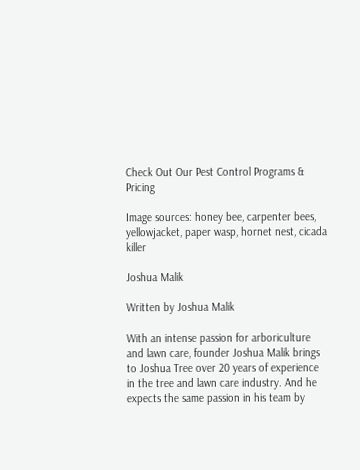Check Out Our Pest Control Programs & Pricing

Image sources: honey bee, carpenter bees, yellowjacket, paper wasp, hornet nest, cicada killer

Joshua Malik

Written by Joshua Malik

With an intense passion for arboriculture and lawn care, founder Joshua Malik brings to Joshua Tree over 20 years of experience in the tree and lawn care industry. And he expects the same passion in his team by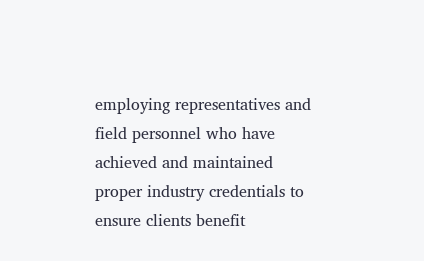employing representatives and field personnel who have achieved and maintained proper industry credentials to ensure clients benefit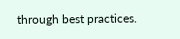through best practices.